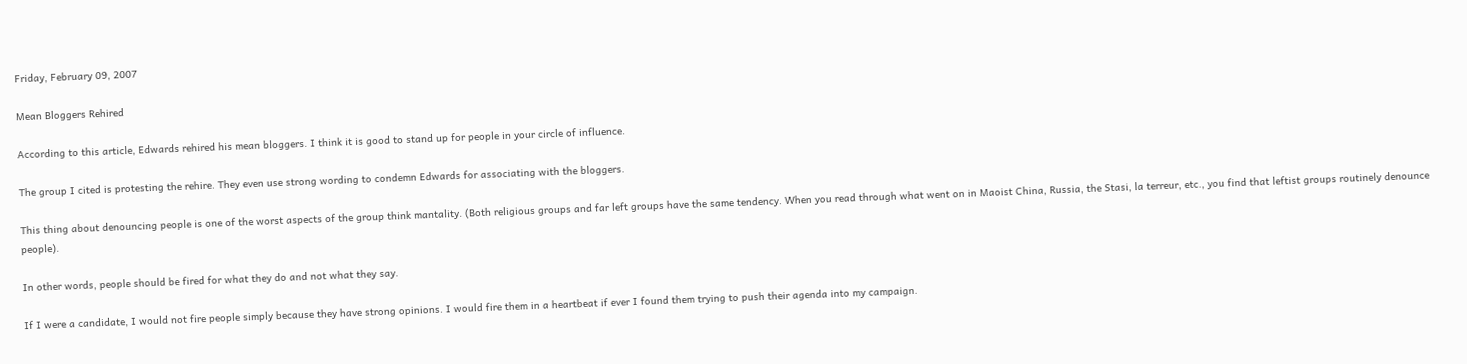Friday, February 09, 2007

Mean Bloggers Rehired

According to this article, Edwards rehired his mean bloggers. I think it is good to stand up for people in your circle of influence.

The group I cited is protesting the rehire. They even use strong wording to condemn Edwards for associating with the bloggers.

This thing about denouncing people is one of the worst aspects of the group think mantality. (Both religious groups and far left groups have the same tendency. When you read through what went on in Maoist China, Russia, the Stasi, la terreur, etc., you find that leftist groups routinely denounce people).

In other words, people should be fired for what they do and not what they say.

If I were a candidate, I would not fire people simply because they have strong opinions. I would fire them in a heartbeat if ever I found them trying to push their agenda into my campaign.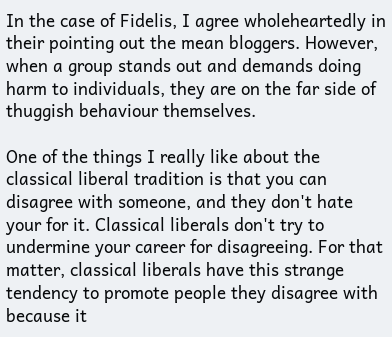In the case of Fidelis, I agree wholeheartedly in their pointing out the mean bloggers. However, when a group stands out and demands doing harm to individuals, they are on the far side of thuggish behaviour themselves.

One of the things I really like about the classical liberal tradition is that you can disagree with someone, and they don't hate your for it. Classical liberals don't try to undermine your career for disagreeing. For that matter, classical liberals have this strange tendency to promote people they disagree with because it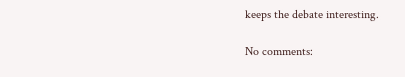keeps the debate interesting.

No comments: